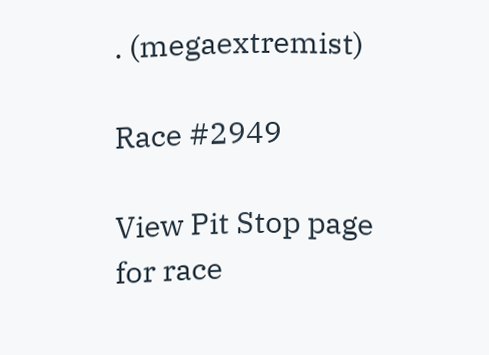. (megaextremist)

Race #2949

View Pit Stop page for race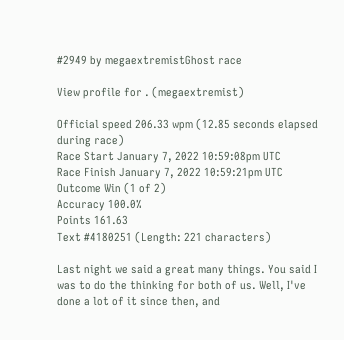#2949 by megaextremistGhost race

View profile for . (megaextremist)

Official speed 206.33 wpm (12.85 seconds elapsed during race)
Race Start January 7, 2022 10:59:08pm UTC
Race Finish January 7, 2022 10:59:21pm UTC
Outcome Win (1 of 2)
Accuracy 100.0%
Points 161.63
Text #4180251 (Length: 221 characters)

Last night we said a great many things. You said I was to do the thinking for both of us. Well, I've done a lot of it since then, and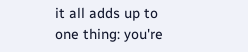it all adds up to one thing: you're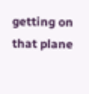getting on that plane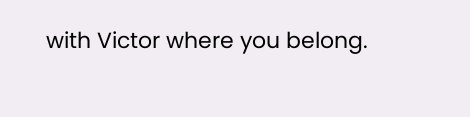with Victor where you belong.